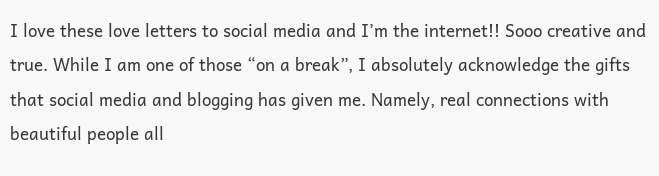I love these love letters to social media and I’m the internet!! Sooo creative and true. While I am one of those “on a break”, I absolutely acknowledge the gifts that social media and blogging has given me. Namely, real connections with beautiful people all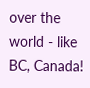over the world - like BC, Canada!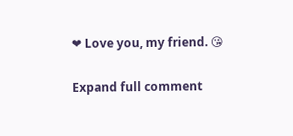❤ Love you, my friend. 😘

Expand full comment